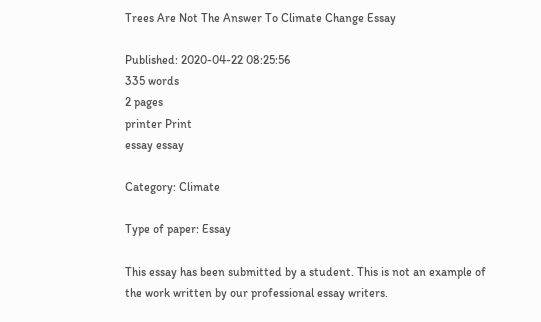Trees Are Not The Answer To Climate Change Essay

Published: 2020-04-22 08:25:56
335 words
2 pages
printer Print
essay essay

Category: Climate

Type of paper: Essay

This essay has been submitted by a student. This is not an example of the work written by our professional essay writers.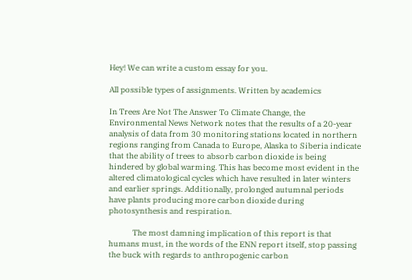Hey! We can write a custom essay for you.

All possible types of assignments. Written by academics

In Trees Are Not The Answer To Climate Change, the Environmental News Network notes that the results of a 20-year analysis of data from 30 monitoring stations located in northern regions ranging from Canada to Europe, Alaska to Siberia indicate that the ability of trees to absorb carbon dioxide is being hindered by global warming. This has become most evident in the altered climatological cycles which have resulted in later winters and earlier springs. Additionally, prolonged autumnal periods have plants producing more carbon dioxide during photosynthesis and respiration.

            The most damning implication of this report is that humans must, in the words of the ENN report itself, stop passing the buck with regards to anthropogenic carbon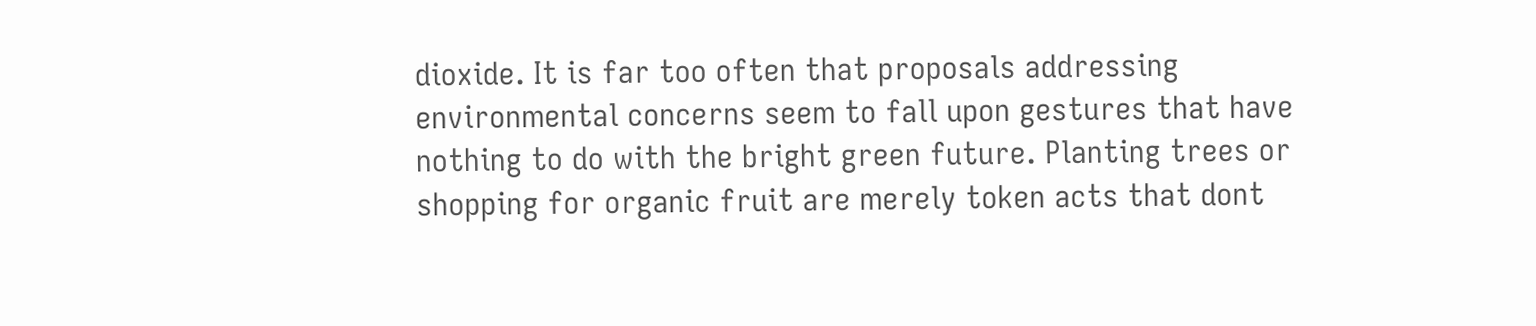dioxide. It is far too often that proposals addressing environmental concerns seem to fall upon gestures that have nothing to do with the bright green future. Planting trees or shopping for organic fruit are merely token acts that dont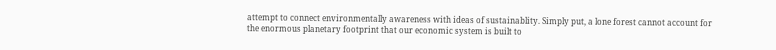attempt to connect environmentally awareness with ideas of sustainablity. Simply put, a lone forest cannot account for the enormous planetary footprint that our economic system is built to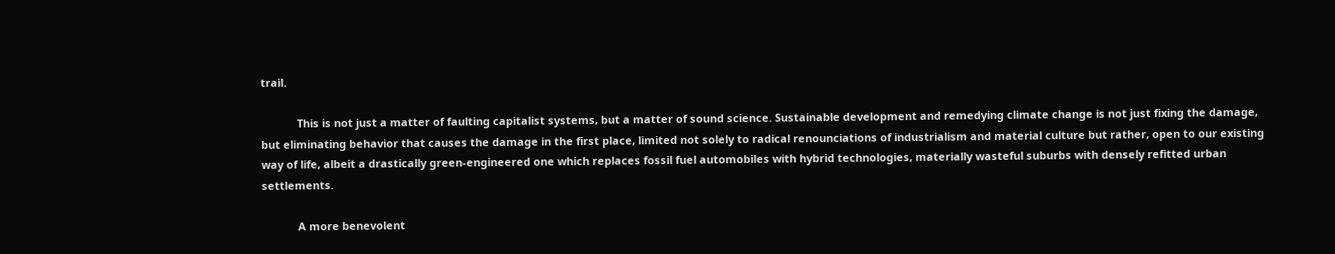trail.

            This is not just a matter of faulting capitalist systems, but a matter of sound science. Sustainable development and remedying climate change is not just fixing the damage, but eliminating behavior that causes the damage in the first place, limited not solely to radical renounciations of industrialism and material culture but rather, open to our existing way of life, albeit a drastically green-engineered one which replaces fossil fuel automobiles with hybrid technologies, materially wasteful suburbs with densely refitted urban settlements.

            A more benevolent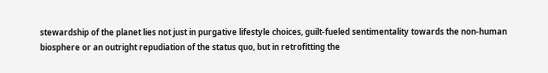stewardship of the planet lies not just in purgative lifestyle choices, guilt-fueled sentimentality towards the non-human biosphere or an outright repudiation of the status quo, but in retrofitting the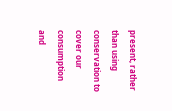present, rather than using conservation to cover our consumption and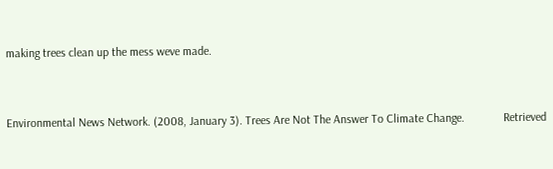making trees clean up the mess weve made.


Environmental News Network. (2008, January 3). Trees Are Not The Answer To Climate Change.             Retrieved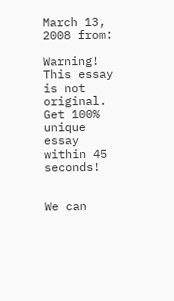March 13, 2008 from:

Warning! This essay is not original. Get 100% unique essay within 45 seconds!


We can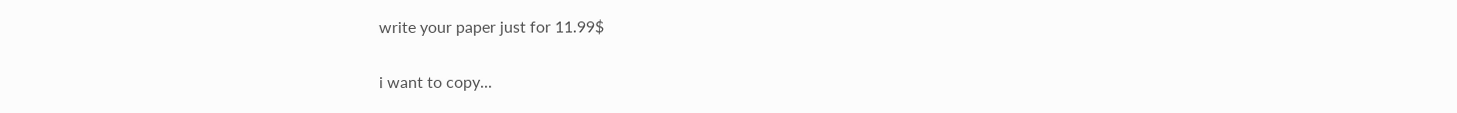write your paper just for 11.99$

i want to copy...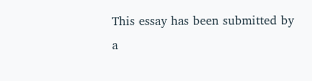This essay has been submitted by a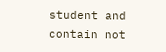student and contain not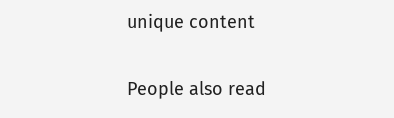unique content

People also read